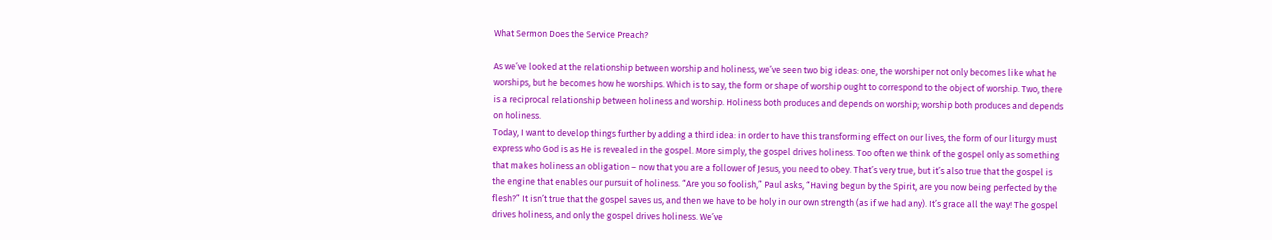What Sermon Does the Service Preach?

As we’ve looked at the relationship between worship and holiness, we’ve seen two big ideas: one, the worshiper not only becomes like what he worships, but he becomes how he worships. Which is to say, the form or shape of worship ought to correspond to the object of worship. Two, there is a reciprocal relationship between holiness and worship. Holiness both produces and depends on worship; worship both produces and depends on holiness.
Today, I want to develop things further by adding a third idea: in order to have this transforming effect on our lives, the form of our liturgy must express who God is as He is revealed in the gospel. More simply, the gospel drives holiness. Too often we think of the gospel only as something that makes holiness an obligation – now that you are a follower of Jesus, you need to obey. That’s very true, but it’s also true that the gospel is the engine that enables our pursuit of holiness. “Are you so foolish,” Paul asks, “Having begun by the Spirit, are you now being perfected by the flesh?” It isn’t true that the gospel saves us, and then we have to be holy in our own strength (as if we had any). It’s grace all the way! The gospel drives holiness, and only the gospel drives holiness. We’ve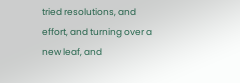tried resolutions, and effort, and turning over a new leaf, and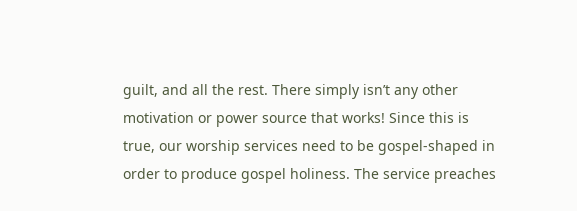guilt, and all the rest. There simply isn’t any other motivation or power source that works! Since this is true, our worship services need to be gospel-shaped in order to produce gospel holiness. The service preaches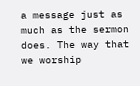a message just as much as the sermon does. The way that we worship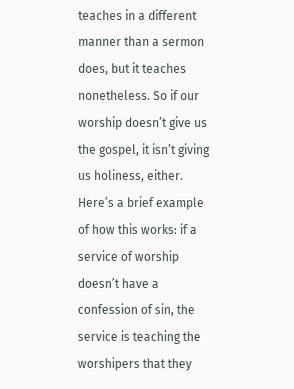teaches in a different manner than a sermon does, but it teaches nonetheless. So if our worship doesn’t give us the gospel, it isn’t giving us holiness, either.
Here’s a brief example of how this works: if a service of worship doesn’t have a confession of sin, the service is teaching the worshipers that they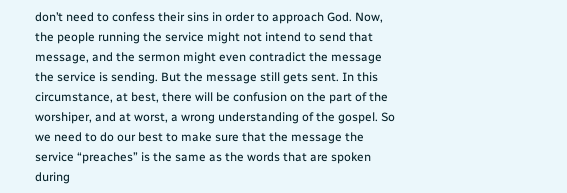don’t need to confess their sins in order to approach God. Now, the people running the service might not intend to send that message, and the sermon might even contradict the message the service is sending. But the message still gets sent. In this circumstance, at best, there will be confusion on the part of the worshiper, and at worst, a wrong understanding of the gospel. So we need to do our best to make sure that the message the service “preaches” is the same as the words that are spoken during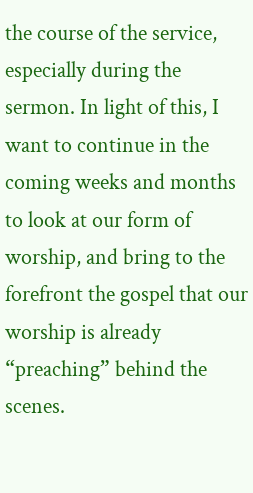the course of the service, especially during the sermon. In light of this, I want to continue in the coming weeks and months to look at our form of worship, and bring to the forefront the gospel that our worship is already “preaching” behind the scenes.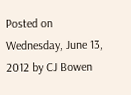Posted on Wednesday, June 13, 2012 by CJ Bowen